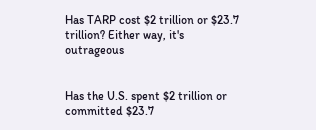Has TARP cost $2 trillion or $23.7 trillion? Either way, it's outrageous


Has the U.S. spent $2 trillion or committed $23.7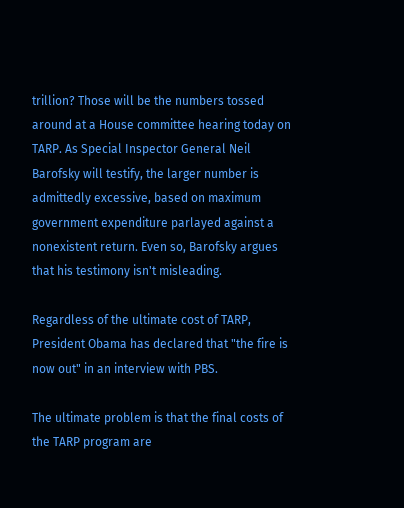trillion? Those will be the numbers tossed around at a House committee hearing today on TARP. As Special Inspector General Neil Barofsky will testify, the larger number is admittedly excessive, based on maximum government expenditure parlayed against a nonexistent return. Even so, Barofsky argues that his testimony isn't misleading.

Regardless of the ultimate cost of TARP, President Obama has declared that "the fire is now out" in an interview with PBS.

The ultimate problem is that the final costs of the TARP program are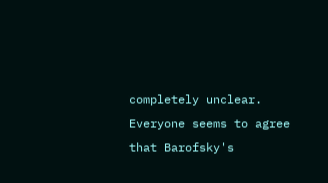completely unclear. Everyone seems to agree that Barofsky's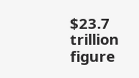$23.7 trillion figure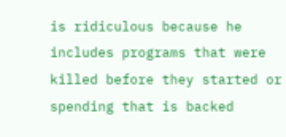is ridiculous because he includes programs that were killed before they started or spending that is backed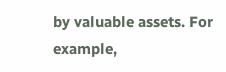by valuable assets. For example,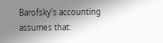Barofsky's accounting assumes that: